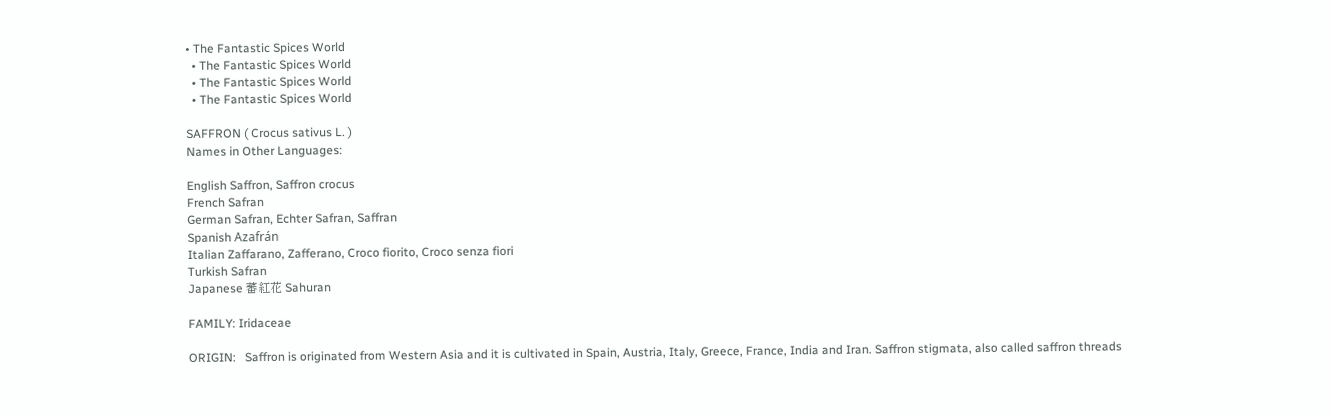• The Fantastic Spices World
  • The Fantastic Spices World
  • The Fantastic Spices World
  • The Fantastic Spices World

SAFFRON ( Crocus sativus L. )
Names in Other Languages:

English Saffron, Saffron crocus
French Safran
German Safran, Echter Safran, Saffran
Spanish Azafrán
Italian Zaffarano, Zafferano, Croco fiorito, Croco senza fiori
Turkish Safran
Japanese 蕃紅花 Sahuran

FAMILY: Iridaceae

ORIGIN:   Saffron is originated from Western Asia and it is cultivated in Spain, Austria, Italy, Greece, France, India and Iran. Saffron stigmata, also called saffron threads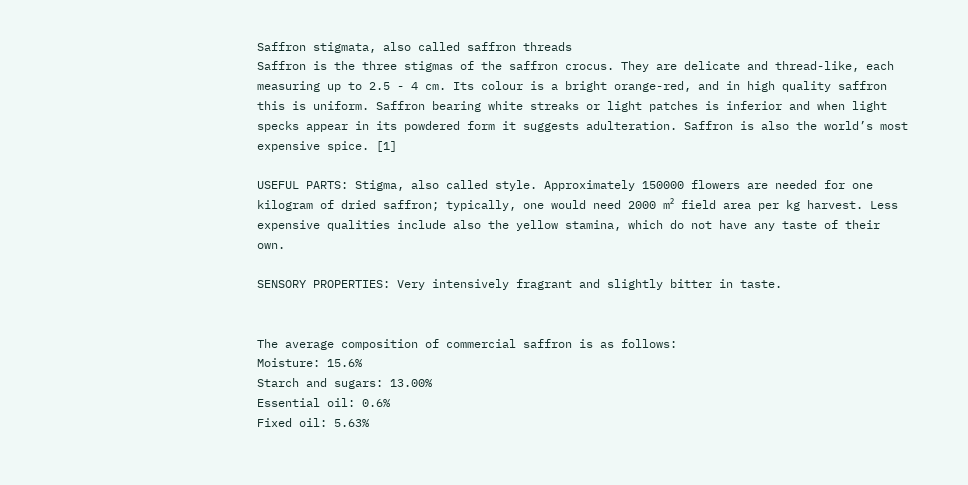Saffron stigmata, also called saffron threads
Saffron is the three stigmas of the saffron crocus. They are delicate and thread-like, each measuring up to 2.5 - 4 cm. Its colour is a bright orange-red, and in high quality saffron this is uniform. Saffron bearing white streaks or light patches is inferior and when light specks appear in its powdered form it suggests adulteration. Saffron is also the world’s most expensive spice. [1]

USEFUL PARTS: Stigma, also called style. Approximately 150000 flowers are needed for one kilogram of dried saffron; typically, one would need 2000 m² field area per kg harvest. Less expensive qualities include also the yellow stamina, which do not have any taste of their own.

SENSORY PROPERTIES: Very intensively fragrant and slightly bitter in taste.


The average composition of commercial saffron is as follows:
Moisture: 15.6%
Starch and sugars: 13.00%
Essential oil: 0.6%
Fixed oil: 5.63%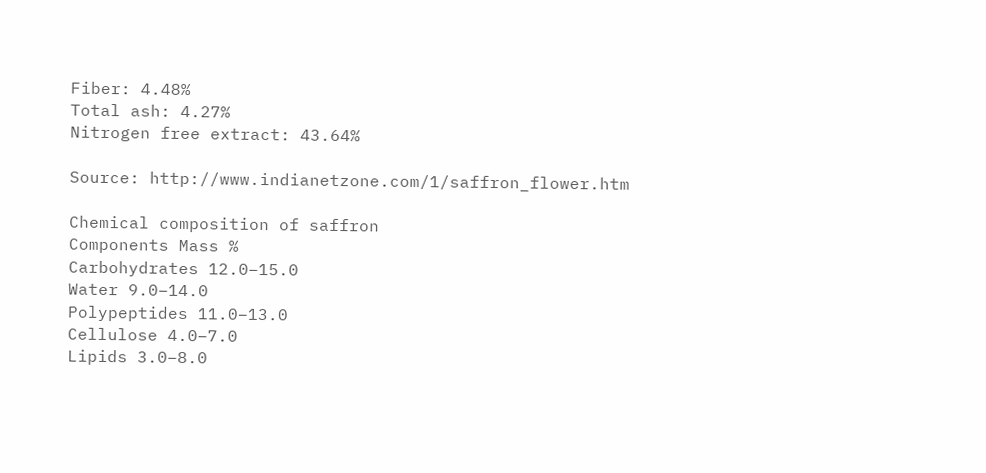Fiber: 4.48%
Total ash: 4.27%
Nitrogen free extract: 43.64%

Source: http://www.indianetzone.com/1/saffron_flower.htm

Chemical composition of saffron
Components Mass %
Carbohydrates 12.0–15.0
Water 9.0–14.0
Polypeptides 11.0–13.0
Cellulose 4.0–7.0
Lipids 3.0–8.0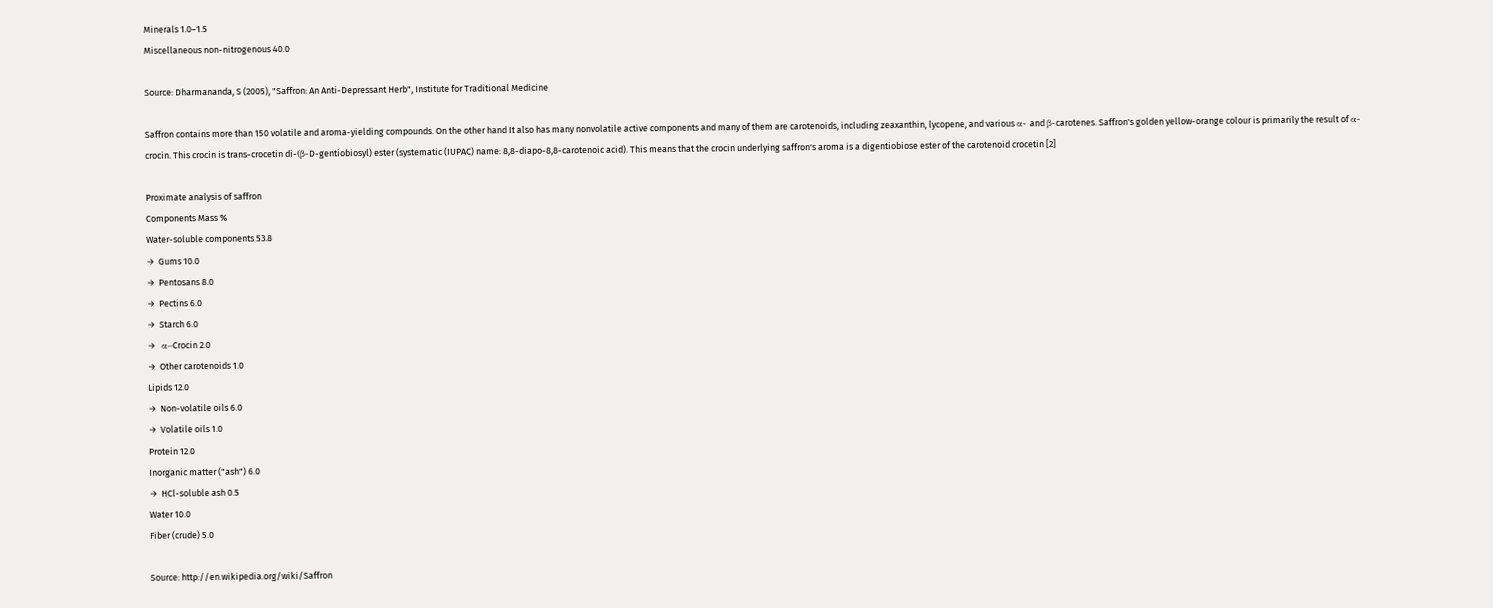Minerals 1.0–1.5
Miscellaneous non-nitrogenous 40.0

Source: Dharmananda, S (2005), "Saffron: An Anti-Depressant Herb", Institute for Traditional Medicine

Saffron contains more than 150 volatile and aroma-yielding compounds. On the other hand It also has many nonvolatile active components and many of them are carotenoids, including zeaxanthin, lycopene, and various α- and β-carotenes. Saffron's golden yellow-orange colour is primarily the result of α-crocin. This crocin is trans-crocetin di-(β-D-gentiobiosyl) ester (systematic (IUPAC) name: 8,8-diapo-8,8-carotenoic acid). This means that the crocin underlying saffron's aroma is a digentiobiose ester of the carotenoid crocetin [2]

Proximate analysis of saffron
Components Mass %
Water-soluble components 53.8
→  Gums 10.0
→  Pentosans 8.0
→  Pectins 6.0
→  Starch 6.0
→  α–Crocin 2.0
→  Other carotenoids 1.0
Lipids 12.0
→  Non-volatile oils 6.0
→  Volatile oils 1.0
Protein 12.0
Inorganic matter ("ash") 6.0
→  HCl-soluble ash 0.5
Water 10.0
Fiber (crude) 5.0

Source: http://en.wikipedia.org/wiki/Saffron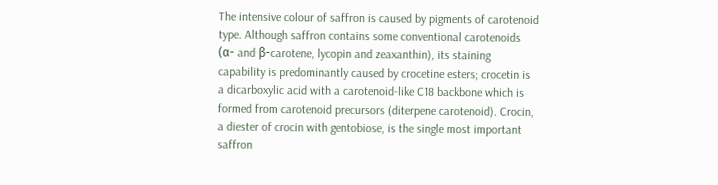The intensive colour of saffron is caused by pigments of carotenoid type. Although saffron contains some conventional carotenoids (α- and β-carotene, lycopin and zeaxanthin), its staining capability is predominantly caused by crocetine esters; crocetin is a dicarboxylic acid with a carotenoid-like C18 backbone which is formed from carotenoid precursors (diterpene carotenoid). Crocin, a diester of crocin with gentobiose, is the single most important saffron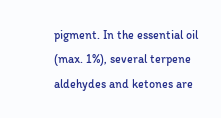pigment. In the essential oil (max. 1%), several terpene aldehydes and ketones are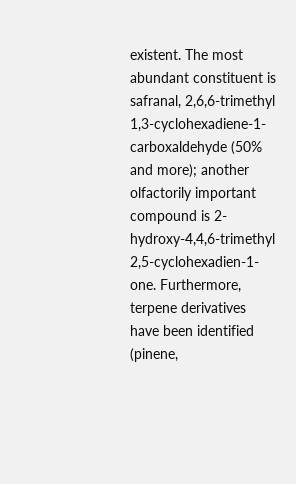existent. The most abundant constituent is safranal, 2,6,6-trimethyl 1,3-cyclohexadiene-1-carboxaldehyde (50% and more); another olfactorily important compound is 2-hydroxy-4,4,6-trimethyl 2,5-cyclohexadien-1-one. Furthermore, terpene derivatives have been identified (pinene,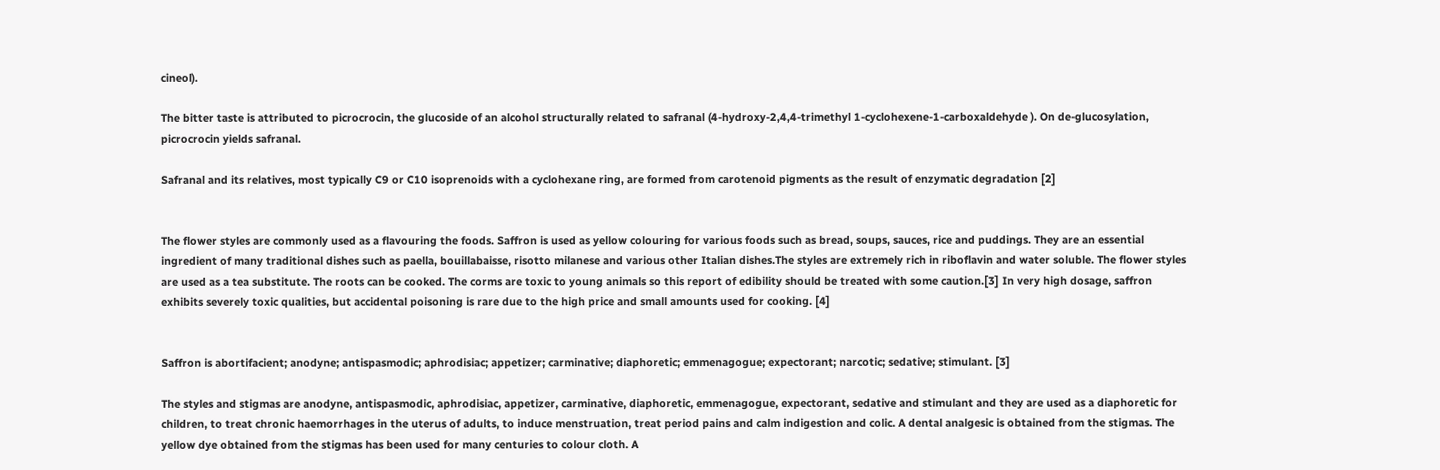cineol).

The bitter taste is attributed to picrocrocin, the glucoside of an alcohol structurally related to safranal (4-hydroxy-2,4,4-trimethyl 1-cyclohexene-1-carboxaldehyde ). On de-glucosylation, picrocrocin yields safranal.

Safranal and its relatives, most typically C9 or C10 isoprenoids with a cyclohexane ring, are formed from carotenoid pigments as the result of enzymatic degradation [2]


The flower styles are commonly used as a flavouring the foods. Saffron is used as yellow colouring for various foods such as bread, soups, sauces, rice and puddings. They are an essential ingredient of many traditional dishes such as paella, bouillabaisse, risotto milanese and various other Italian dishes.The styles are extremely rich in riboflavin and water soluble. The flower styles are used as a tea substitute. The roots can be cooked. The corms are toxic to young animals so this report of edibility should be treated with some caution.[3] In very high dosage, saffron exhibits severely toxic qualities, but accidental poisoning is rare due to the high price and small amounts used for cooking. [4]


Saffron is abortifacient; anodyne; antispasmodic; aphrodisiac; appetizer; carminative; diaphoretic; emmenagogue; expectorant; narcotic; sedative; stimulant. [3]

The styles and stigmas are anodyne, antispasmodic, aphrodisiac, appetizer, carminative, diaphoretic, emmenagogue, expectorant, sedative and stimulant and they are used as a diaphoretic for children, to treat chronic haemorrhages in the uterus of adults, to induce menstruation, treat period pains and calm indigestion and colic. A dental analgesic is obtained from the stigmas. The yellow dye obtained from the stigmas has been used for many centuries to colour cloth. A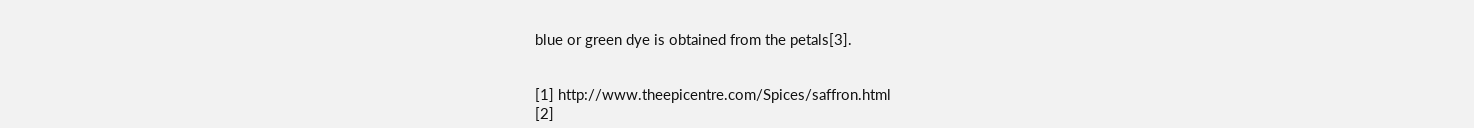blue or green dye is obtained from the petals[3].


[1] http://www.theepicentre.com/Spices/saffron.html
[2]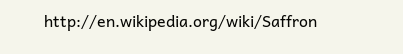http://en.wikipedia.org/wiki/Saffron